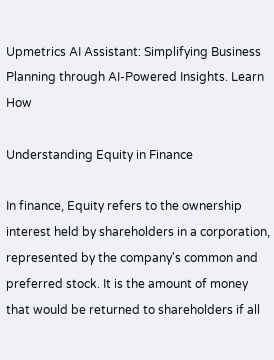Upmetrics AI Assistant: Simplifying Business Planning through AI-Powered Insights. Learn How

Understanding Equity in Finance

In finance, Equity refers to the ownership interest held by shareholders in a corporation, represented by the company's common and preferred stock. It is the amount of money that would be returned to shareholders if all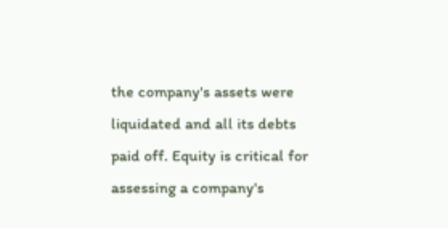the company's assets were liquidated and all its debts paid off. Equity is critical for assessing a company's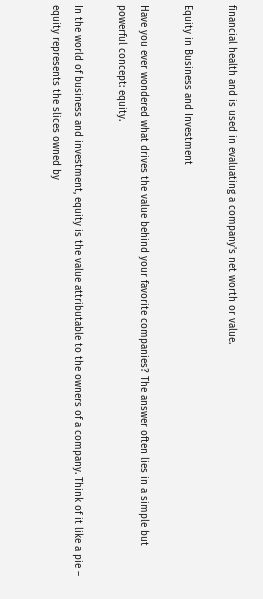financial health and is used in evaluating a company's net worth or value.

Equity in Business and Investment

Have you ever wondered what drives the value behind your favorite companies? The answer often lies in a simple but powerful concept: equity.

In the world of business and investment, equity is the value attributable to the owners of a company. Think of it like a pie – equity represents the slices owned by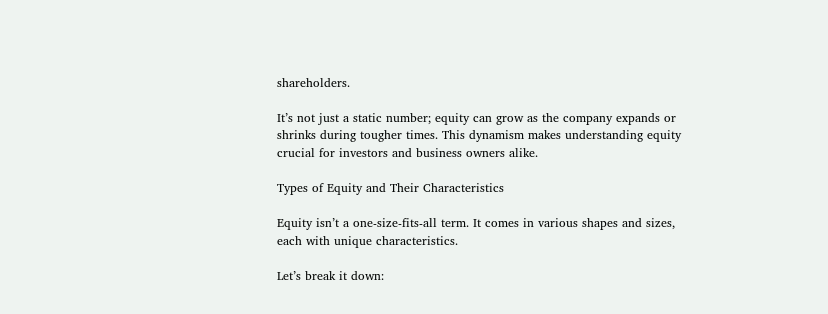shareholders.

It’s not just a static number; equity can grow as the company expands or shrinks during tougher times. This dynamism makes understanding equity crucial for investors and business owners alike.

Types of Equity and Their Characteristics

Equity isn’t a one-size-fits-all term. It comes in various shapes and sizes, each with unique characteristics.

Let’s break it down: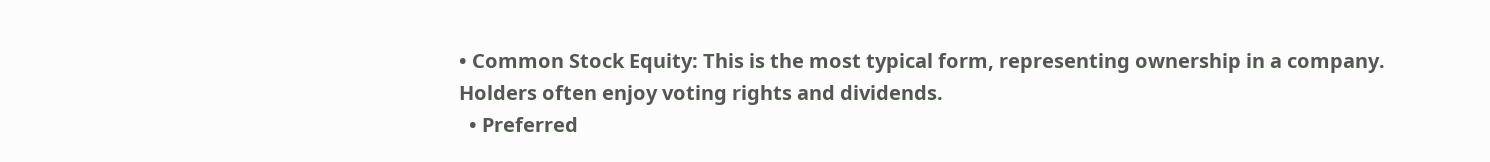• Common Stock Equity: This is the most typical form, representing ownership in a company. Holders often enjoy voting rights and dividends.
  • Preferred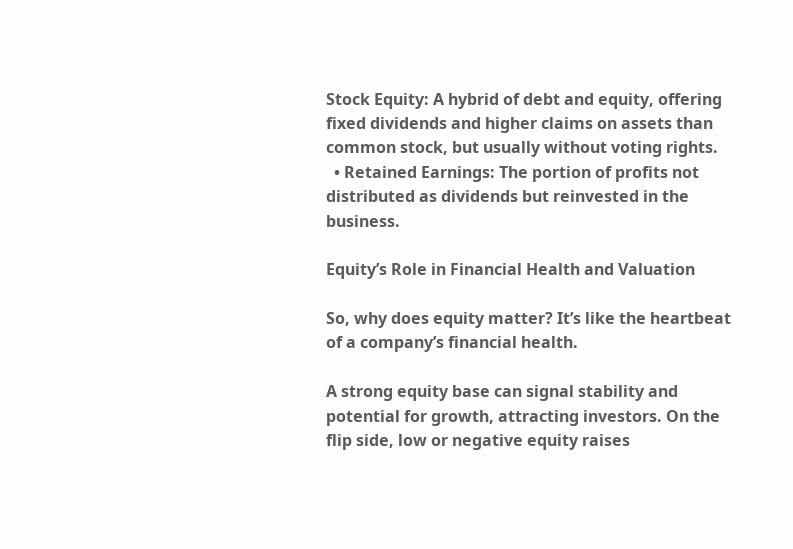Stock Equity: A hybrid of debt and equity, offering fixed dividends and higher claims on assets than common stock, but usually without voting rights.
  • Retained Earnings: The portion of profits not distributed as dividends but reinvested in the business.

Equity’s Role in Financial Health and Valuation

So, why does equity matter? It’s like the heartbeat of a company’s financial health.

A strong equity base can signal stability and potential for growth, attracting investors. On the flip side, low or negative equity raises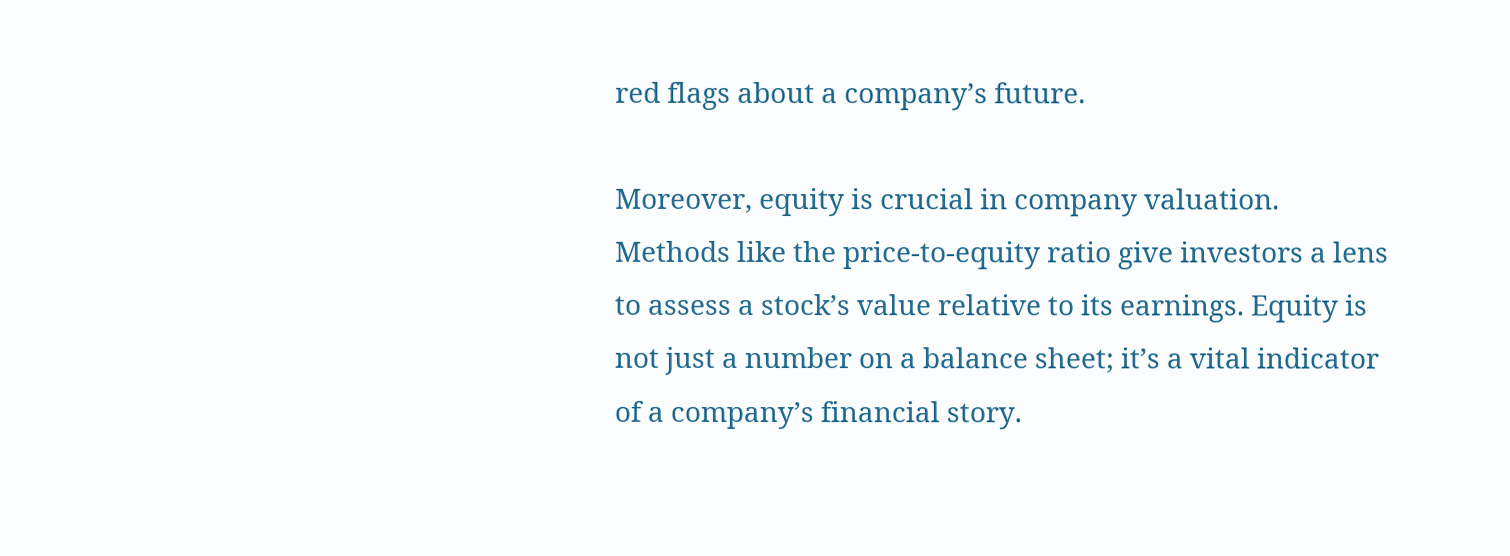red flags about a company’s future.

Moreover, equity is crucial in company valuation. Methods like the price-to-equity ratio give investors a lens to assess a stock’s value relative to its earnings. Equity is not just a number on a balance sheet; it’s a vital indicator of a company’s financial story.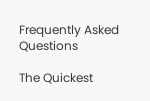Frequently Asked Questions

The Quickest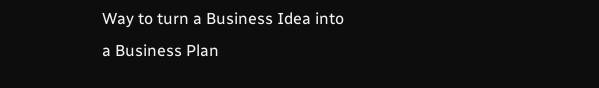Way to turn a Business Idea into a Business Plan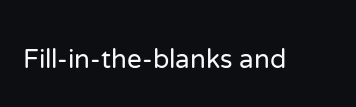Fill-in-the-blanks and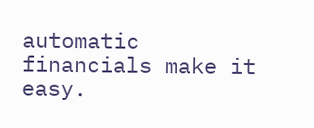automatic financials make it easy.